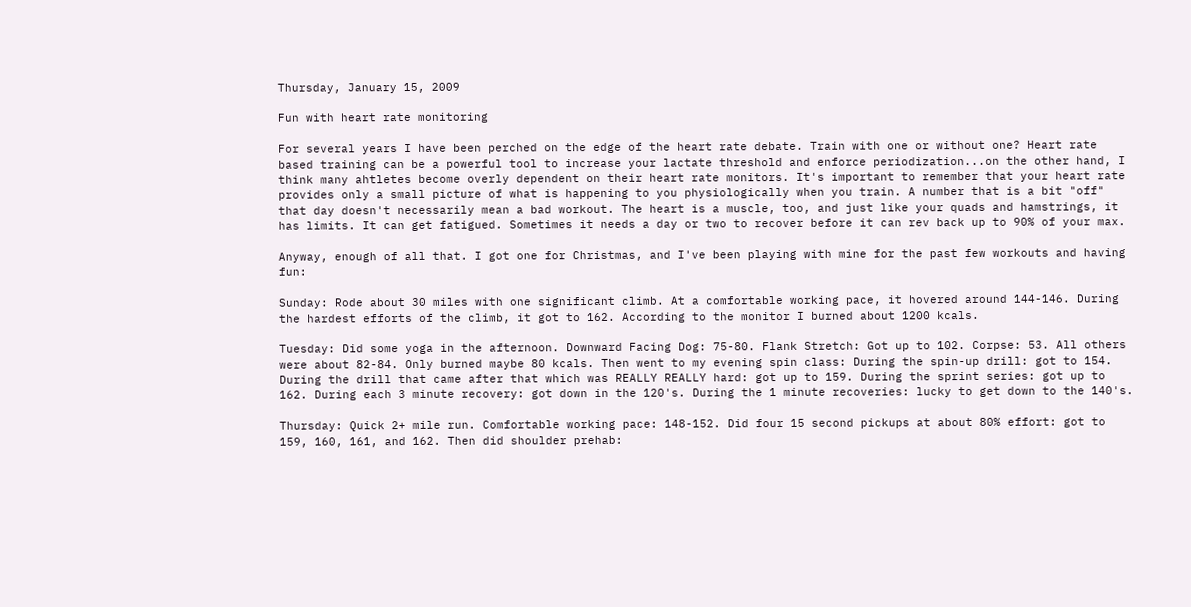Thursday, January 15, 2009

Fun with heart rate monitoring

For several years I have been perched on the edge of the heart rate debate. Train with one or without one? Heart rate based training can be a powerful tool to increase your lactate threshold and enforce periodization...on the other hand, I think many ahtletes become overly dependent on their heart rate monitors. It's important to remember that your heart rate provides only a small picture of what is happening to you physiologically when you train. A number that is a bit "off" that day doesn't necessarily mean a bad workout. The heart is a muscle, too, and just like your quads and hamstrings, it has limits. It can get fatigued. Sometimes it needs a day or two to recover before it can rev back up to 90% of your max.

Anyway, enough of all that. I got one for Christmas, and I've been playing with mine for the past few workouts and having fun:

Sunday: Rode about 30 miles with one significant climb. At a comfortable working pace, it hovered around 144-146. During the hardest efforts of the climb, it got to 162. According to the monitor I burned about 1200 kcals.

Tuesday: Did some yoga in the afternoon. Downward Facing Dog: 75-80. Flank Stretch: Got up to 102. Corpse: 53. All others were about 82-84. Only burned maybe 80 kcals. Then went to my evening spin class: During the spin-up drill: got to 154. During the drill that came after that which was REALLY REALLY hard: got up to 159. During the sprint series: got up to 162. During each 3 minute recovery: got down in the 120's. During the 1 minute recoveries: lucky to get down to the 140's.

Thursday: Quick 2+ mile run. Comfortable working pace: 148-152. Did four 15 second pickups at about 80% effort: got to 159, 160, 161, and 162. Then did shoulder prehab: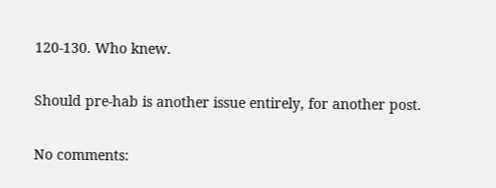120-130. Who knew.

Should pre-hab is another issue entirely, for another post.

No comments: